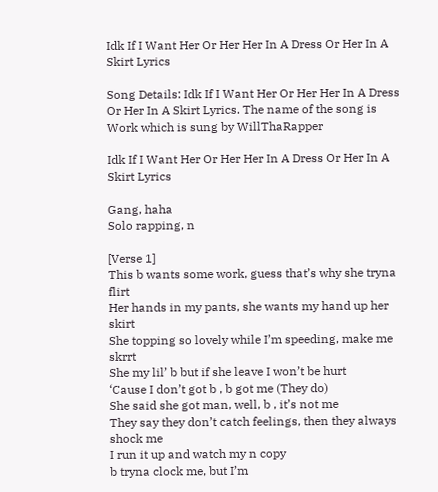Idk If I Want Her Or Her Her In A Dress Or Her In A Skirt Lyrics

Song Details: Idk If I Want Her Or Her Her In A Dress Or Her In A Skirt Lyrics. The name of the song is Work which is sung by WillThaRapper

Idk If I Want Her Or Her Her In A Dress Or Her In A Skirt Lyrics

Gang, haha
Solo rapping, n

[Verse 1]
This b wants some work, guess that’s why she tryna flirt
Her hands in my pants, she wants my hand up her skirt
She topping so lovely while I’m speeding, make me skrrt
She my lil’ b but if she leave I won’t be hurt
‘Cause I don’t got b , b got me (They do)
She said she got man, well, b , it’s not me
They say they don’t catch feelings, then they always shock me
I run it up and watch my n copy
b tryna clock me, but I’m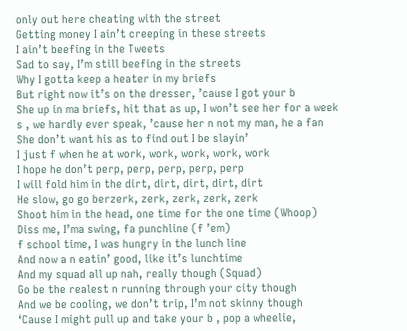only out here cheating with the street
Getting money I ain’t creeping in these streets
I ain’t beefing in the Tweets
Sad to say, I’m still beefing in the streets
Why I gotta keep a heater in my briefs
But right now it’s on the dresser, ’cause I got your b
She up in ma briefs, hit that as up, I won’t see her for a week
s , we hardly ever speak, ’cause her n not my man, he a fan
She don’t want his as to find out I be slayin’
I just f when he at work, work, work, work, work
I hope he don’t perp, perp, perp, perp, perp
I will fold him in the dirt, dirt, dirt, dirt, dirt
He slow, go go berzerk, zerk, zerk, zerk, zerk
Shoot him in the head, one time for the one time (Whoop)
Diss me, I’ma swing, fa punchline (f ’em)
f school time, I was hungry in the lunch line
And now a n eatin’ good, like it’s lunchtime
And my squad all up nah, really though (Squad)
Go be the realest n running through your city though
And we be cooling, we don’t trip, I’m not skinny though
‘Cause I might pull up and take your b , pop a wheelie,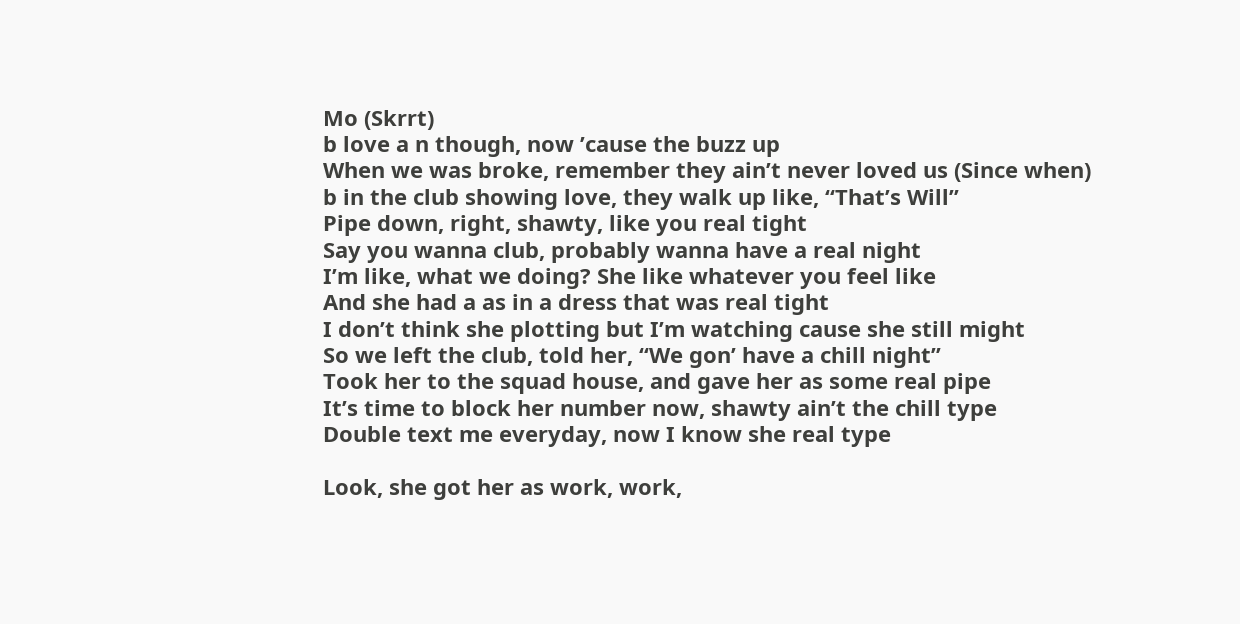Mo (Skrrt)
b love a n though, now ’cause the buzz up
When we was broke, remember they ain’t never loved us (Since when)
b in the club showing love, they walk up like, “That’s Will”
Pipe down, right, shawty, like you real tight
Say you wanna club, probably wanna have a real night
I’m like, what we doing? She like whatever you feel like
And she had a as in a dress that was real tight
I don’t think she plotting but I’m watching cause she still might
So we left the club, told her, “We gon’ have a chill night”
Took her to the squad house, and gave her as some real pipe
It’s time to block her number now, shawty ain’t the chill type
Double text me everyday, now I know she real type

Look, she got her as work, work,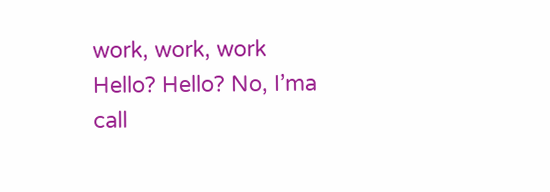work, work, work
Hello? Hello? No, I’ma call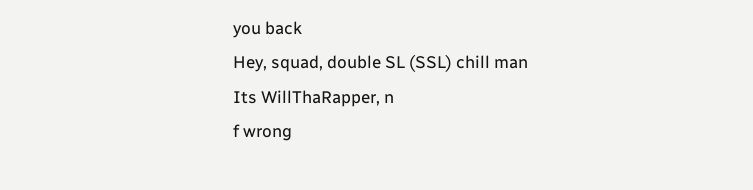you back
Hey, squad, double SL (SSL) chill man
Its WillThaRapper, n
f wrong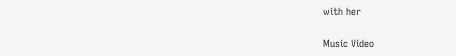with her

Music Video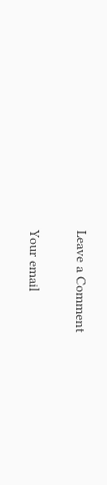Leave a Comment

Your email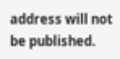address will not be published.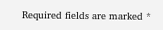Required fields are marked *